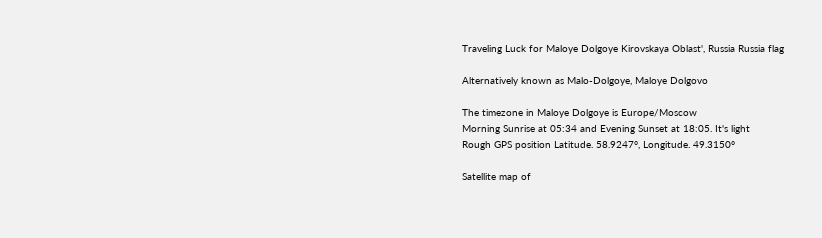Traveling Luck for Maloye Dolgoye Kirovskaya Oblast', Russia Russia flag

Alternatively known as Malo-Dolgoye, Maloye Dolgovo

The timezone in Maloye Dolgoye is Europe/Moscow
Morning Sunrise at 05:34 and Evening Sunset at 18:05. It's light
Rough GPS position Latitude. 58.9247°, Longitude. 49.3150°

Satellite map of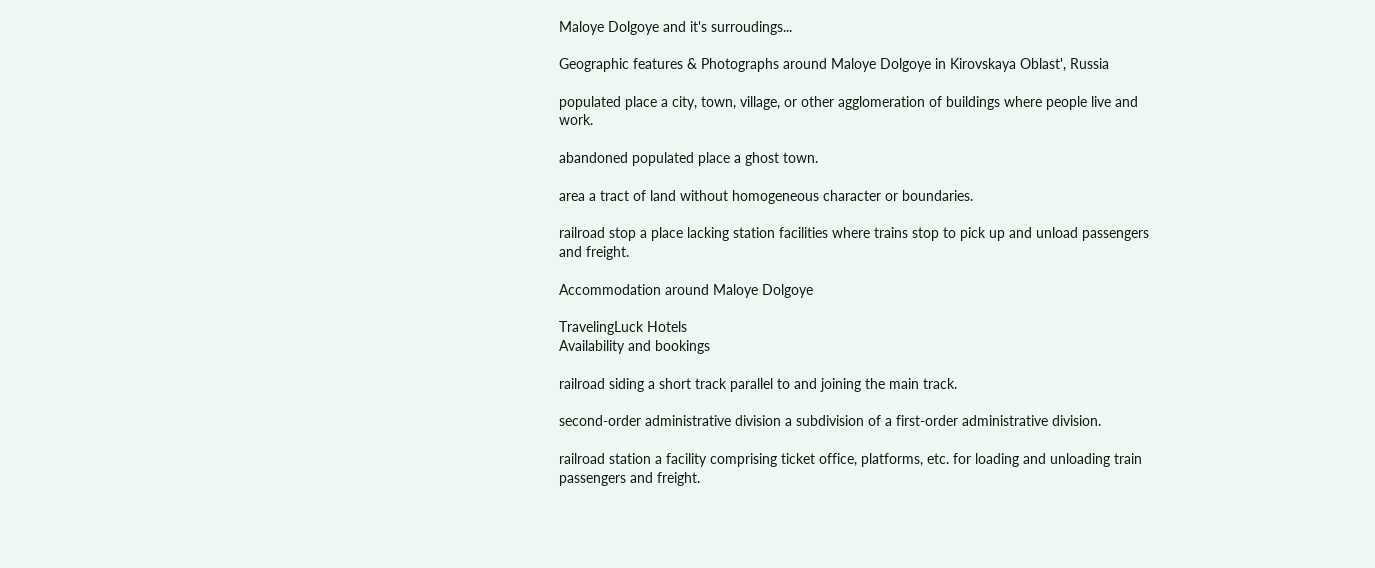Maloye Dolgoye and it's surroudings...

Geographic features & Photographs around Maloye Dolgoye in Kirovskaya Oblast', Russia

populated place a city, town, village, or other agglomeration of buildings where people live and work.

abandoned populated place a ghost town.

area a tract of land without homogeneous character or boundaries.

railroad stop a place lacking station facilities where trains stop to pick up and unload passengers and freight.

Accommodation around Maloye Dolgoye

TravelingLuck Hotels
Availability and bookings

railroad siding a short track parallel to and joining the main track.

second-order administrative division a subdivision of a first-order administrative division.

railroad station a facility comprising ticket office, platforms, etc. for loading and unloading train passengers and freight.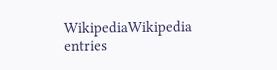WikipediaWikipedia entries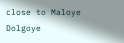close to Maloye Dolgoye